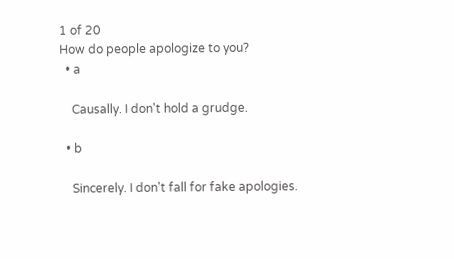1 of 20
How do people apologize to you?
  • a

    Causally. I don't hold a grudge.

  • b

    Sincerely. I don't fall for fake apologies.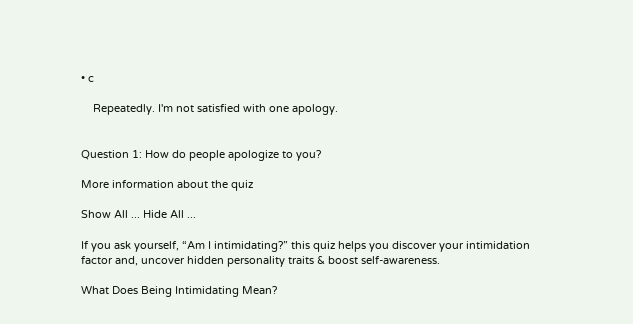• c

    Repeatedly. I'm not satisfied with one apology.


Question 1: How do people apologize to you?

More information about the quiz

Show All ... Hide All ...

If you ask yourself, “Am I intimidating?” this quiz helps you discover your intimidation factor and, uncover hidden personality traits & boost self-awareness.

What Does Being Intimidating Mean?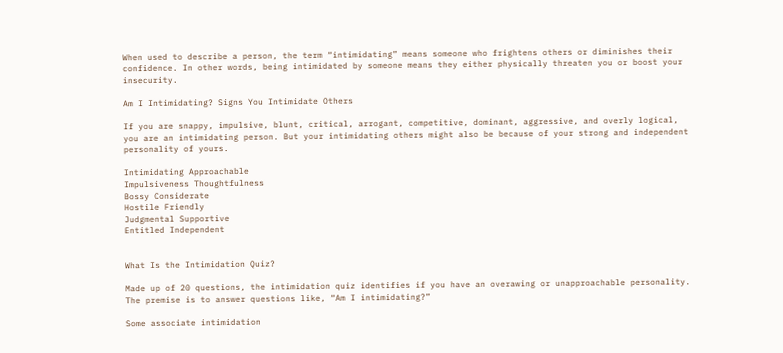When used to describe a person, the term “intimidating” means someone who frightens others or diminishes their confidence. In other words, being intimidated by someone means they either physically threaten you or boost your insecurity.

Am I Intimidating? Signs You Intimidate Others

If you are snappy, impulsive, blunt, critical, arrogant, competitive, dominant, aggressive, and overly logical, you are an intimidating person. But your intimidating others might also be because of your strong and independent personality of yours.

Intimidating Approachable
Impulsiveness Thoughtfulness
Bossy Considerate
Hostile Friendly
Judgmental Supportive
Entitled Independent


What Is the Intimidation Quiz?

Made up of 20 questions, the intimidation quiz identifies if you have an overawing or unapproachable personality. The premise is to answer questions like, “Am I intimidating?”

Some associate intimidation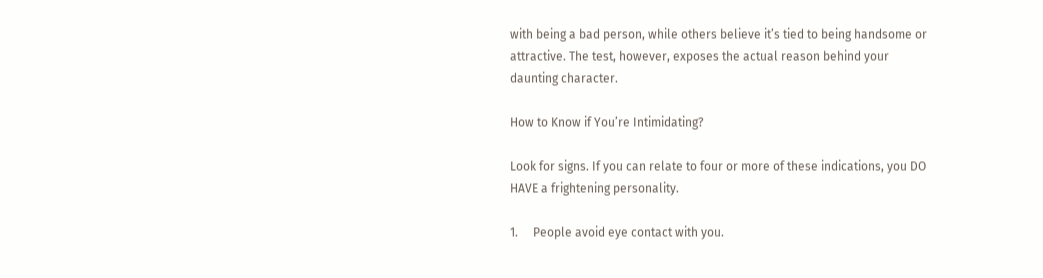with being a bad person, while others believe it’s tied to being handsome or attractive. The test, however, exposes the actual reason behind your daunting character.

How to Know if You’re Intimidating?

Look for signs. If you can relate to four or more of these indications, you DO HAVE a frightening personality.

1.     People avoid eye contact with you.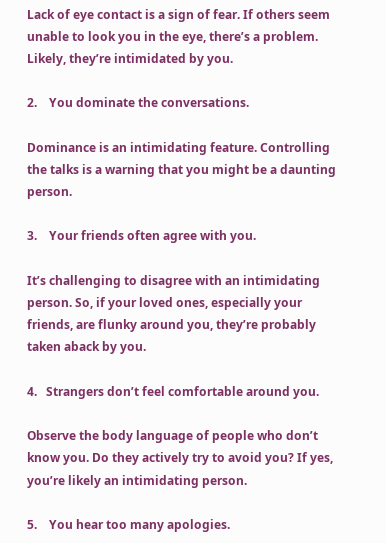Lack of eye contact is a sign of fear. If others seem unable to look you in the eye, there’s a problem. Likely, they’re intimidated by you.

2.    You dominate the conversations.

Dominance is an intimidating feature. Controlling the talks is a warning that you might be a daunting person.

3.    Your friends often agree with you.

It’s challenging to disagree with an intimidating person. So, if your loved ones, especially your friends, are flunky around you, they’re probably taken aback by you.

4.   Strangers don’t feel comfortable around you.

Observe the body language of people who don’t know you. Do they actively try to avoid you? If yes, you’re likely an intimidating person.

5.    You hear too many apologies.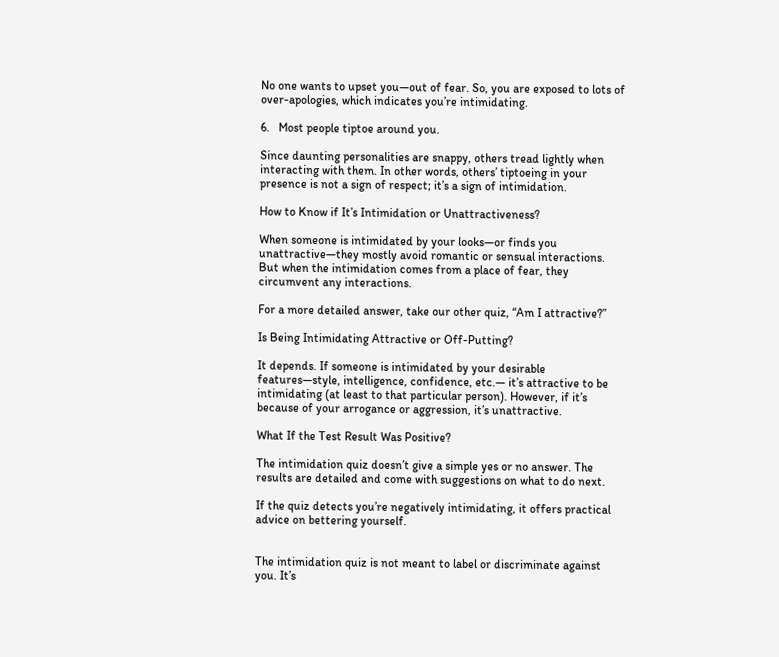No one wants to upset you—out of fear. So, you are exposed to lots of over-apologies, which indicates you’re intimidating.

6.   Most people tiptoe around you.

Since daunting personalities are snappy, others tread lightly when interacting with them. In other words, others’ tiptoeing in your presence is not a sign of respect; it’s a sign of intimidation.

How to Know if It’s Intimidation or Unattractiveness?

When someone is intimidated by your looks—or finds you unattractive—they mostly avoid romantic or sensual interactions. But when the intimidation comes from a place of fear, they circumvent any interactions.

For a more detailed answer, take our other quiz, “Am I attractive?”

Is Being Intimidating Attractive or Off-Putting?

It depends. If someone is intimidated by your desirable features—style, intelligence, confidence, etc.— it’s attractive to be intimidating (at least to that particular person). However, if it’s because of your arrogance or aggression, it’s unattractive.

What If the Test Result Was Positive?

The intimidation quiz doesn’t give a simple yes or no answer. The results are detailed and come with suggestions on what to do next.

If the quiz detects you’re negatively intimidating, it offers practical advice on bettering yourself.


The intimidation quiz is not meant to label or discriminate against you. It’s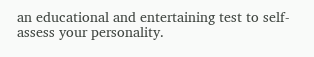an educational and entertaining test to self-assess your personality.